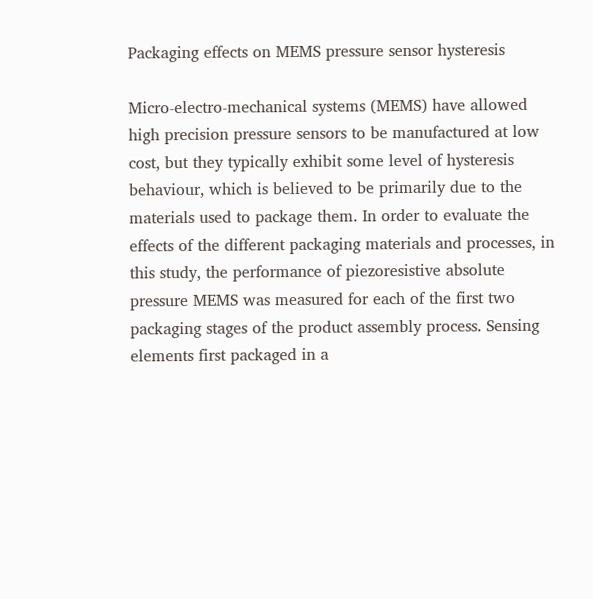Packaging effects on MEMS pressure sensor hysteresis

Micro-electro-mechanical systems (MEMS) have allowed high precision pressure sensors to be manufactured at low cost, but they typically exhibit some level of hysteresis behaviour, which is believed to be primarily due to the materials used to package them. In order to evaluate the effects of the different packaging materials and processes, in this study, the performance of piezoresistive absolute pressure MEMS was measured for each of the first two packaging stages of the product assembly process. Sensing elements first packaged in a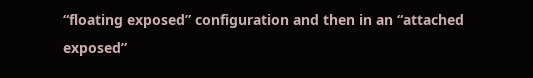“floating exposed” configuration and then in an “attached exposed”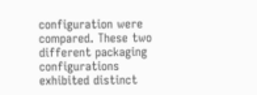configuration were compared. These two different packaging configurations exhibited distinct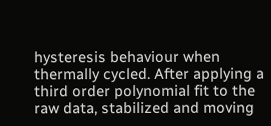hysteresis behaviour when thermally cycled. After applying a third order polynomial fit to the raw data, stabilized and moving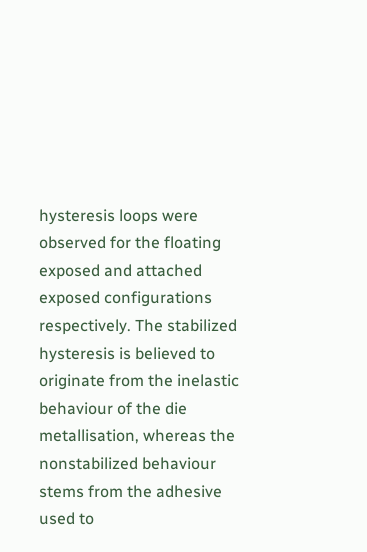hysteresis loops were observed for the floating exposed and attached exposed configurations respectively. The stabilized hysteresis is believed to originate from the inelastic behaviour of the die metallisation, whereas the nonstabilized behaviour stems from the adhesive used to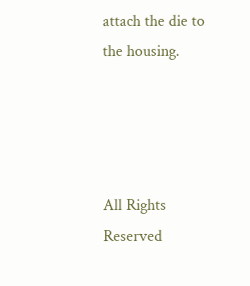attach the die to the housing.




All Rights Reserved